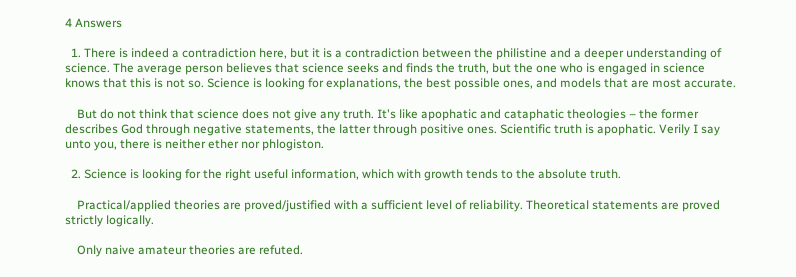4 Answers

  1. There is indeed a contradiction here, but it is a contradiction between the philistine and a deeper understanding of science. The average person believes that science seeks and finds the truth, but the one who is engaged in science knows that this is not so. Science is looking for explanations, the best possible ones, and models that are most accurate.

    But do not think that science does not give any truth. It's like apophatic and cataphatic theologies – the former describes God through negative statements, the latter through positive ones. Scientific truth is apophatic. Verily I say unto you, there is neither ether nor phlogiston.

  2. Science is looking for the right useful information, which with growth tends to the absolute truth.

    Practical/applied theories are proved/justified with a sufficient level of reliability. Theoretical statements are proved strictly logically.

    Only naive amateur theories are refuted.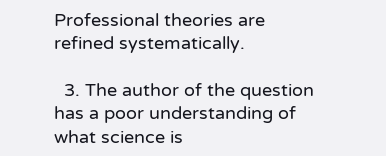Professional theories are refined systematically.

  3. The author of the question has a poor understanding of what science is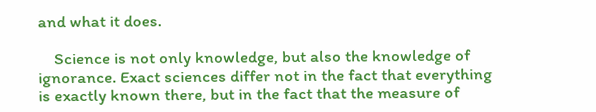and what it does.

    Science is not only knowledge, but also the knowledge of ignorance. Exact sciences differ not in the fact that everything is exactly known there, but in the fact that the measure of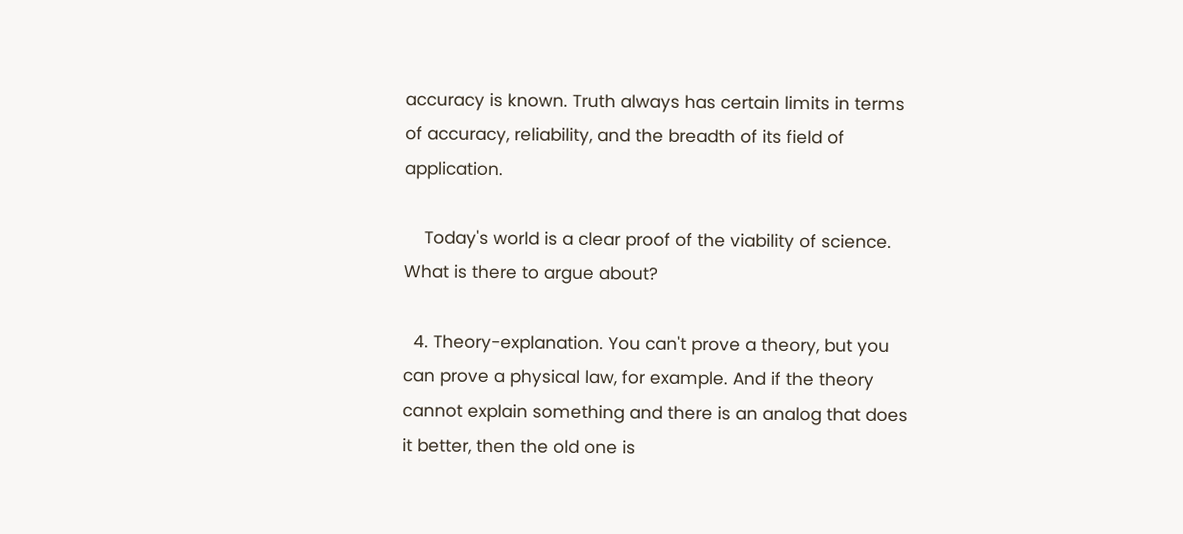accuracy is known. Truth always has certain limits in terms of accuracy, reliability, and the breadth of its field of application.

    Today's world is a clear proof of the viability of science. What is there to argue about?

  4. Theory-explanation. You can't prove a theory, but you can prove a physical law, for example. And if the theory cannot explain something and there is an analog that does it better, then the old one is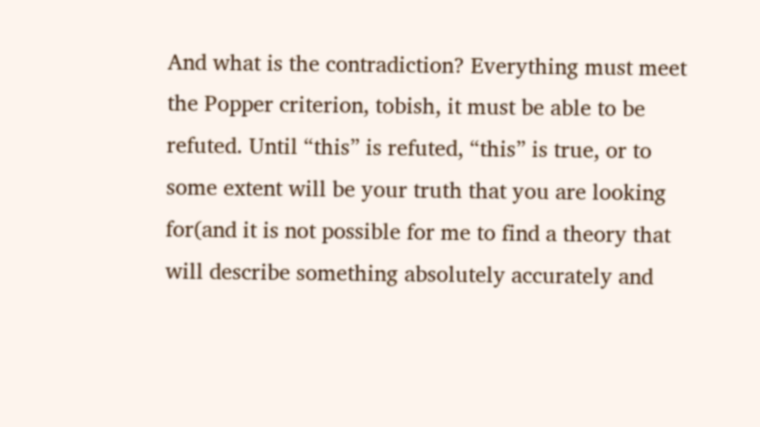And what is the contradiction? Everything must meet the Popper criterion, tobish, it must be able to be refuted. Until “this” is refuted, “this” is true, or to some extent will be your truth that you are looking for(and it is not possible for me to find a theory that will describe something absolutely accurately and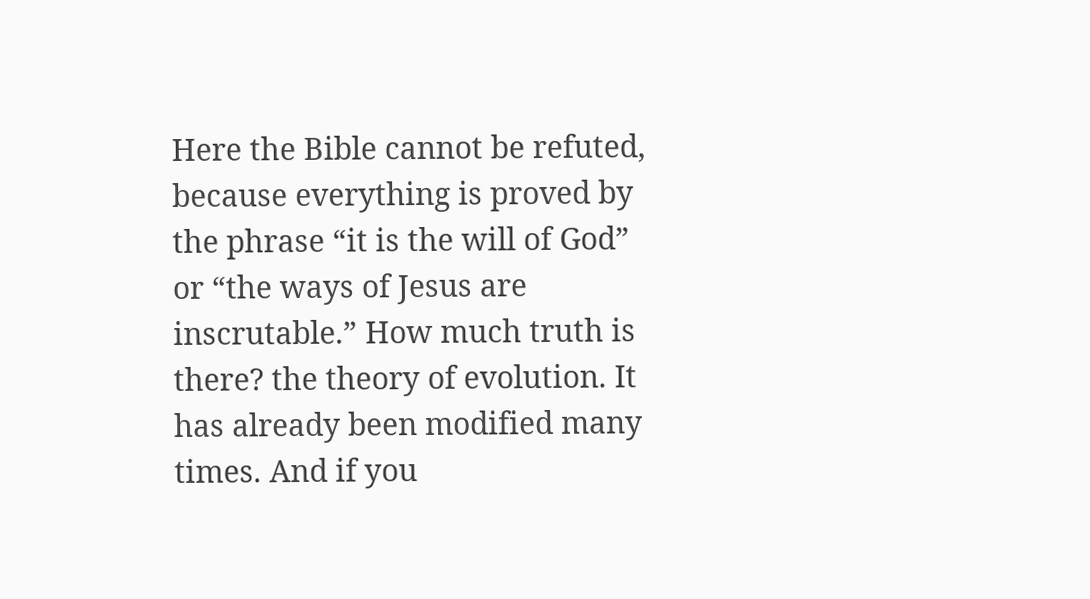Here the Bible cannot be refuted, because everything is proved by the phrase “it is the will of God” or “the ways of Jesus are inscrutable.” How much truth is there? the theory of evolution. It has already been modified many times. And if you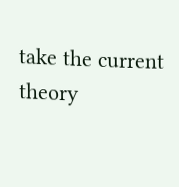take the current theory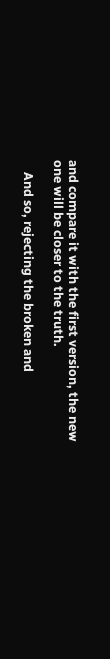and compare it with the first version, the new one will be closer to the truth.

    And so, rejecting the broken and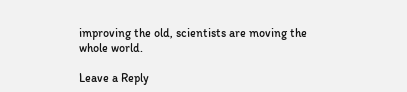improving the old, scientists are moving the whole world.

Leave a Reply